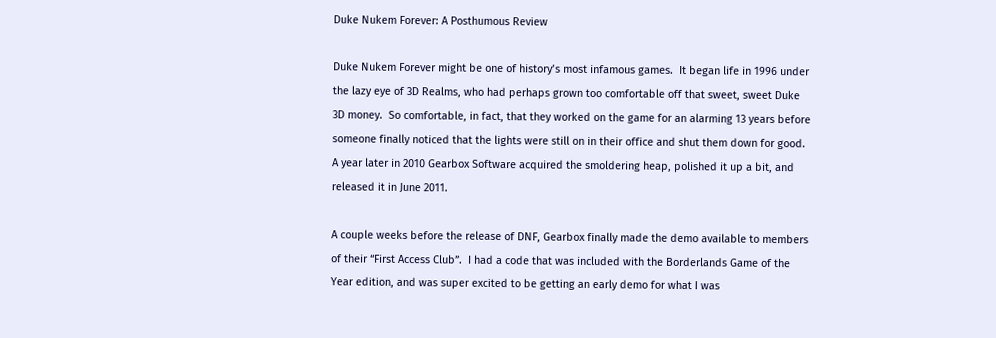Duke Nukem Forever: A Posthumous Review

Duke Nukem Forever might be one of history’s most infamous games.  It began life in 1996 under the lazy eye of 3D Realms, who had perhaps grown too comfortable off that sweet, sweet Duke 3D money.  So comfortable, in fact, that they worked on the game for an alarming 13 years before someone finally noticed that the lights were still on in their office and shut them down for good.  A year later in 2010 Gearbox Software acquired the smoldering heap, polished it up a bit, and released it in June 2011.

A couple weeks before the release of DNF, Gearbox finally made the demo available to members of their “First Access Club”.  I had a code that was included with the Borderlands Game of the Year edition, and was super excited to be getting an early demo for what I was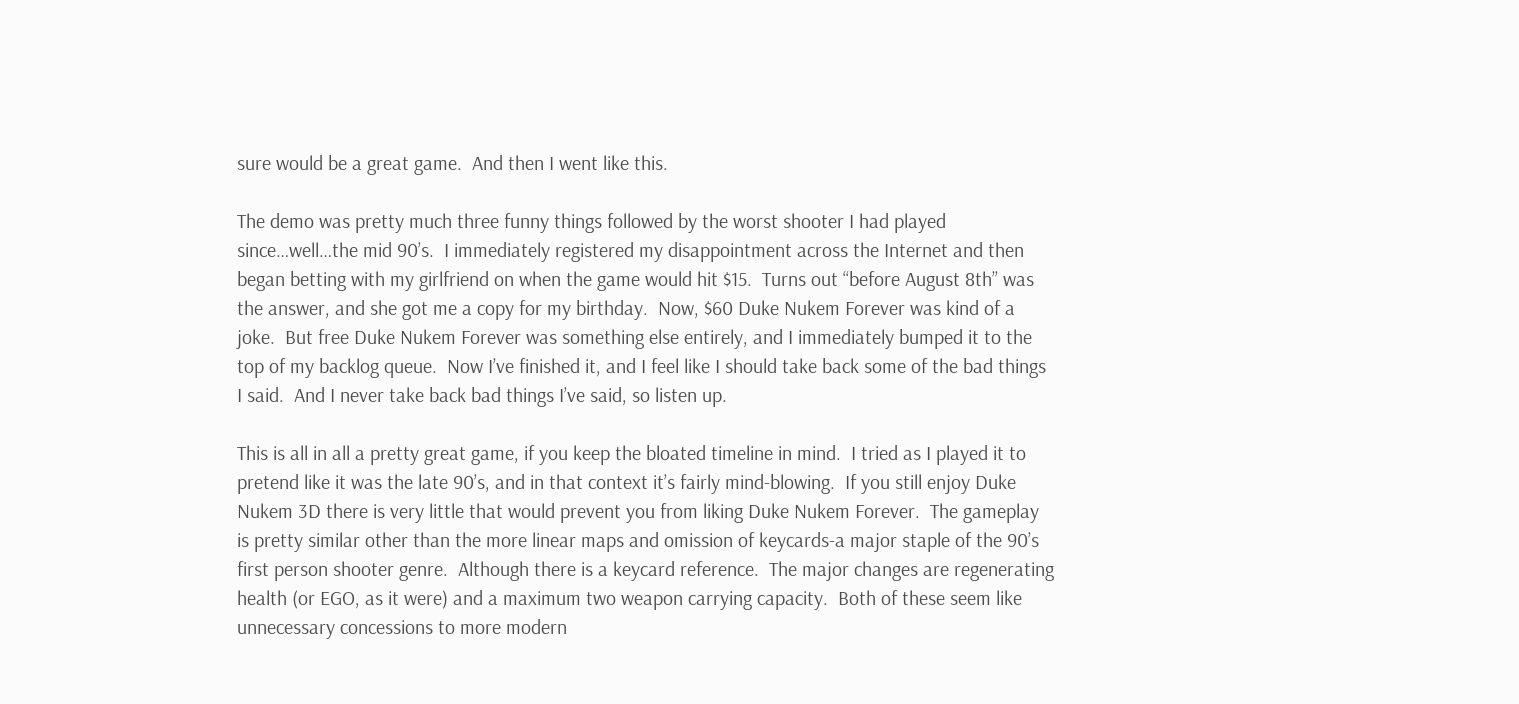sure would be a great game.  And then I went like this.

The demo was pretty much three funny things followed by the worst shooter I had played since…well…the mid 90’s.  I immediately registered my disappointment across the Internet and then began betting with my girlfriend on when the game would hit $15.  Turns out “before August 8th” was the answer, and she got me a copy for my birthday.  Now, $60 Duke Nukem Forever was kind of a joke.  But free Duke Nukem Forever was something else entirely, and I immediately bumped it to the top of my backlog queue.  Now I’ve finished it, and I feel like I should take back some of the bad things I said.  And I never take back bad things I’ve said, so listen up.

This is all in all a pretty great game, if you keep the bloated timeline in mind.  I tried as I played it to pretend like it was the late 90’s, and in that context it’s fairly mind-blowing.  If you still enjoy Duke Nukem 3D there is very little that would prevent you from liking Duke Nukem Forever.  The gameplay is pretty similar other than the more linear maps and omission of keycards-a major staple of the 90’s first person shooter genre.  Although there is a keycard reference.  The major changes are regenerating health (or EGO, as it were) and a maximum two weapon carrying capacity.  Both of these seem like unnecessary concessions to more modern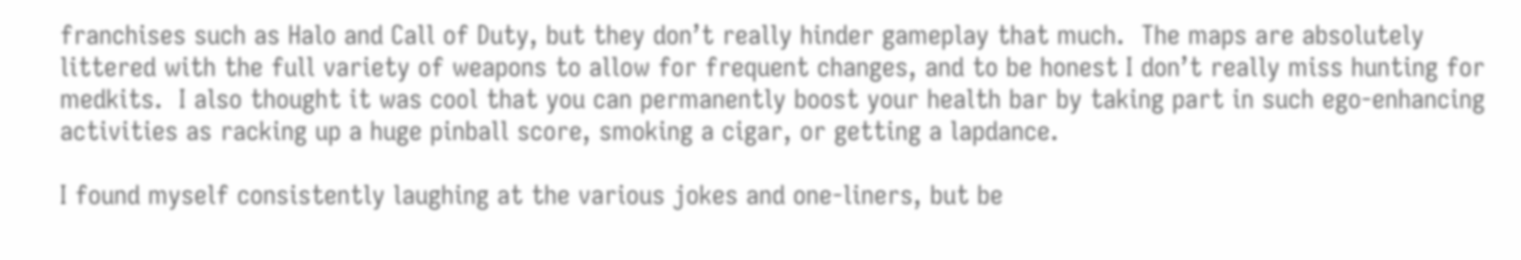franchises such as Halo and Call of Duty, but they don’t really hinder gameplay that much.  The maps are absolutely littered with the full variety of weapons to allow for frequent changes, and to be honest I don’t really miss hunting for medkits.  I also thought it was cool that you can permanently boost your health bar by taking part in such ego-enhancing activities as racking up a huge pinball score, smoking a cigar, or getting a lapdance.

I found myself consistently laughing at the various jokes and one-liners, but be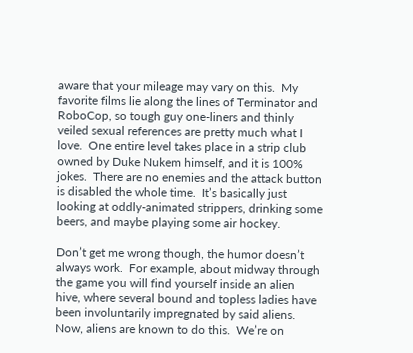aware that your mileage may vary on this.  My favorite films lie along the lines of Terminator and RoboCop, so tough guy one-liners and thinly veiled sexual references are pretty much what I love.  One entire level takes place in a strip club owned by Duke Nukem himself, and it is 100% jokes.  There are no enemies and the attack button is disabled the whole time.  It’s basically just looking at oddly-animated strippers, drinking some beers, and maybe playing some air hockey.

Don’t get me wrong though, the humor doesn’t always work.  For example, about midway through the game you will find yourself inside an alien hive, where several bound and topless ladies have been involuntarily impregnated by said aliens.  Now, aliens are known to do this.  We’re on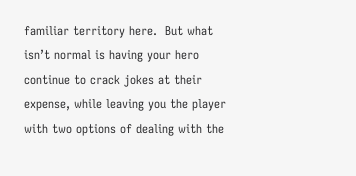familiar territory here.  But what isn’t normal is having your hero continue to crack jokes at their expense, while leaving you the player with two options of dealing with the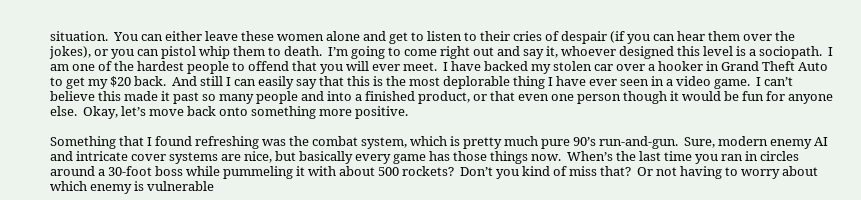situation.  You can either leave these women alone and get to listen to their cries of despair (if you can hear them over the jokes), or you can pistol whip them to death.  I’m going to come right out and say it, whoever designed this level is a sociopath.  I am one of the hardest people to offend that you will ever meet.  I have backed my stolen car over a hooker in Grand Theft Auto to get my $20 back.  And still I can easily say that this is the most deplorable thing I have ever seen in a video game.  I can’t believe this made it past so many people and into a finished product, or that even one person though it would be fun for anyone else.  Okay, let’s move back onto something more positive.

Something that I found refreshing was the combat system, which is pretty much pure 90’s run-and-gun.  Sure, modern enemy AI and intricate cover systems are nice, but basically every game has those things now.  When’s the last time you ran in circles around a 30-foot boss while pummeling it with about 500 rockets?  Don’t you kind of miss that?  Or not having to worry about which enemy is vulnerable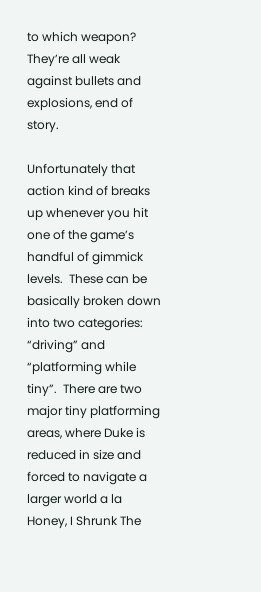to which weapon?  They’re all weak against bullets and explosions, end of story.

Unfortunately that action kind of breaks up whenever you hit one of the game’s handful of gimmick levels.  These can be basically broken down into two categories: “driving” and “platforming while tiny”.  There are two major tiny platforming areas, where Duke is reduced in size and forced to navigate a larger world a la Honey, I Shrunk The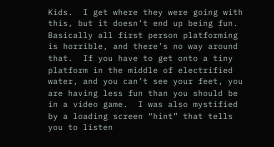Kids.  I get where they were going with this, but it doesn’t end up being fun.  Basically all first person platforming is horrible, and there’s no way around that.  If you have to get onto a tiny platform in the middle of electrified water, and you can’t see your feet, you are having less fun than you should be in a video game.  I was also mystified by a loading screen “hint” that tells you to listen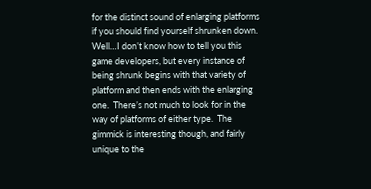for the distinct sound of enlarging platforms if you should find yourself shrunken down.  Well…I don’t know how to tell you this game developers, but every instance of being shrunk begins with that variety of platform and then ends with the enlarging one.  There’s not much to look for in the way of platforms of either type.  The gimmick is interesting though, and fairly unique to the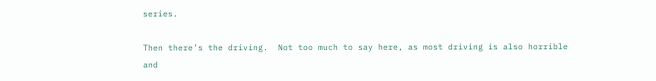series.

Then there’s the driving.  Not too much to say here, as most driving is also horrible and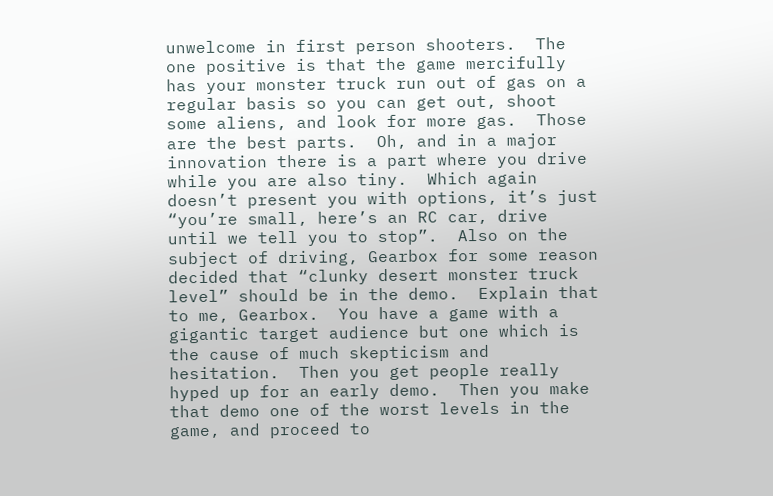unwelcome in first person shooters.  The one positive is that the game mercifully has your monster truck run out of gas on a regular basis so you can get out, shoot some aliens, and look for more gas.  Those are the best parts.  Oh, and in a major innovation there is a part where you drive while you are also tiny.  Which again doesn’t present you with options, it’s just “you’re small, here’s an RC car, drive until we tell you to stop”.  Also on the subject of driving, Gearbox for some reason decided that “clunky desert monster truck level” should be in the demo.  Explain that to me, Gearbox.  You have a game with a gigantic target audience but one which is the cause of much skepticism and hesitation.  Then you get people really hyped up for an early demo.  Then you make that demo one of the worst levels in the game, and proceed to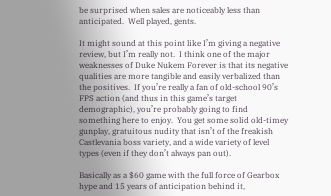be surprised when sales are noticeably less than anticipated.  Well played, gents.

It might sound at this point like I’m giving a negative review, but I’m really not.  I think one of the major weaknesses of Duke Nukem Forever is that its negative qualities are more tangible and easily verbalized than the positives.  If you’re really a fan of old-school 90’s FPS action (and thus in this game’s target demographic), you’re probably going to find something here to enjoy.  You get some solid old-timey gunplay, gratuitous nudity that isn’t of the freakish Castlevania boss variety, and a wide variety of level types (even if they don’t always pan out).

Basically as a $60 game with the full force of Gearbox hype and 15 years of anticipation behind it,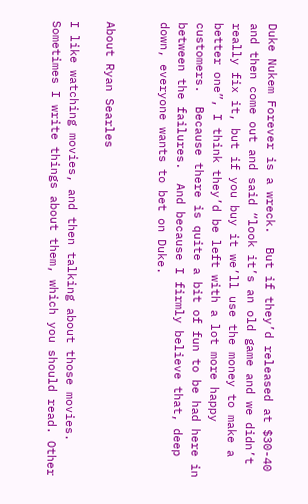Duke Nukem Forever is a wreck.  But if they’d released at $30-40 and then come out and said “look it’s an old game and we didn’t really fix it, but if you buy it we’ll use the money to make a better one”, I think they’d be left with a lot more happy customers.  Because there is quite a bit of fun to be had here in between the failures.  And because I firmly believe that, deep down, everyone wants to bet on Duke.


About Ryan Searles

I like watching movies, and then talking about those movies. Sometimes I write things about them, which you should read. Other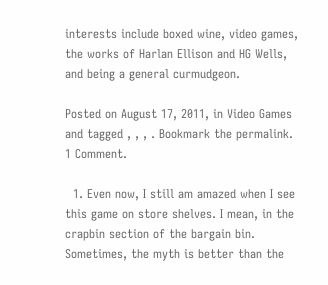interests include boxed wine, video games, the works of Harlan Ellison and HG Wells, and being a general curmudgeon.

Posted on August 17, 2011, in Video Games and tagged , , , . Bookmark the permalink. 1 Comment.

  1. Even now, I still am amazed when I see this game on store shelves. I mean, in the crapbin section of the bargain bin. Sometimes, the myth is better than the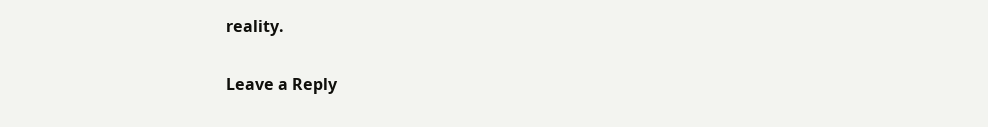reality.

Leave a Reply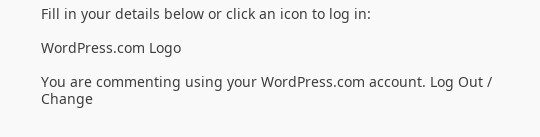Fill in your details below or click an icon to log in:

WordPress.com Logo

You are commenting using your WordPress.com account. Log Out /  Change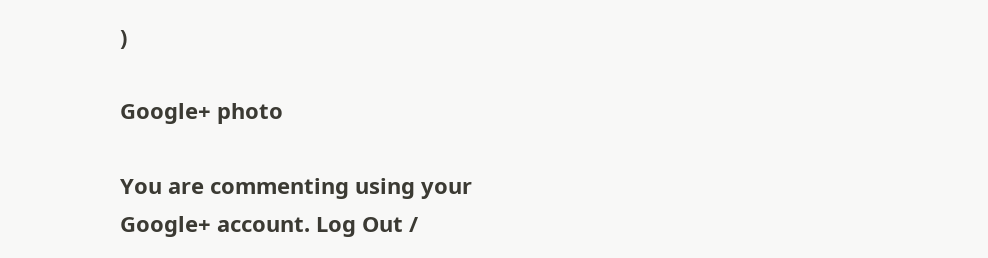)

Google+ photo

You are commenting using your Google+ account. Log Out /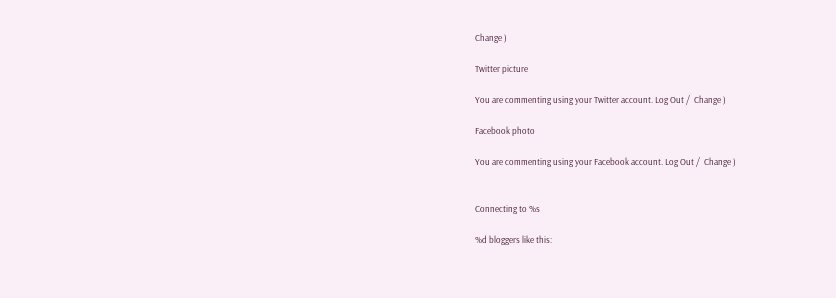Change )

Twitter picture

You are commenting using your Twitter account. Log Out /  Change )

Facebook photo

You are commenting using your Facebook account. Log Out /  Change )


Connecting to %s

%d bloggers like this: